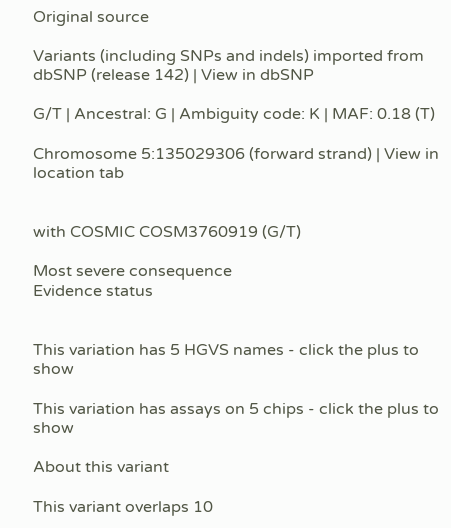Original source

Variants (including SNPs and indels) imported from dbSNP (release 142) | View in dbSNP

G/T | Ancestral: G | Ambiguity code: K | MAF: 0.18 (T)

Chromosome 5:135029306 (forward strand) | View in location tab


with COSMIC COSM3760919 (G/T)

Most severe consequence
Evidence status


This variation has 5 HGVS names - click the plus to show

This variation has assays on 5 chips - click the plus to show

About this variant

This variant overlaps 10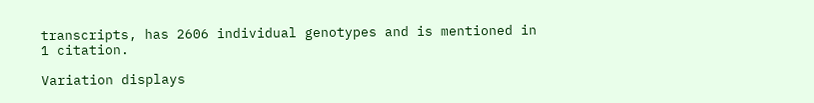transcripts, has 2606 individual genotypes and is mentioned in 1 citation.

Variation displays